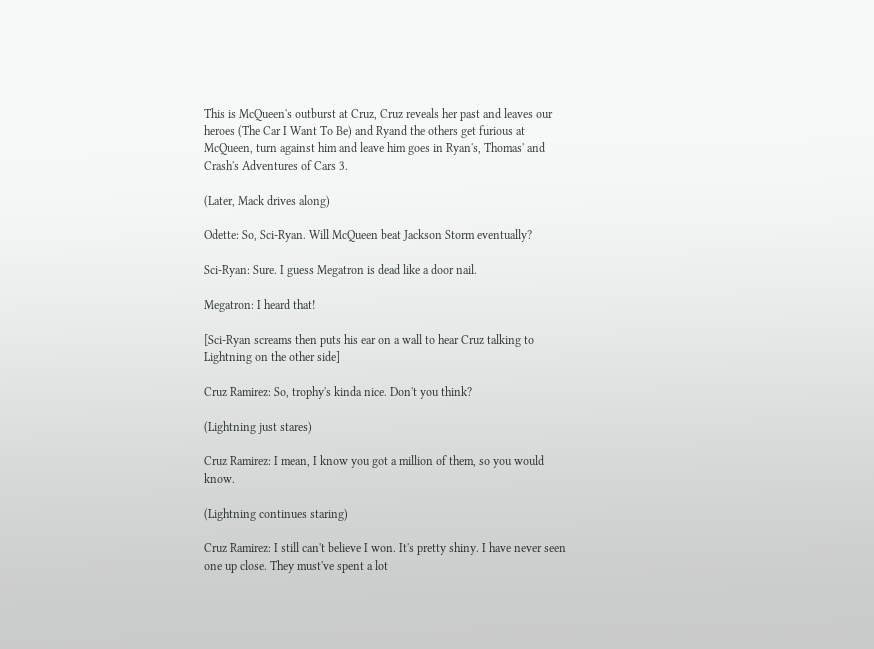This is McQueen's outburst at Cruz, Cruz reveals her past and leaves our heroes (The Car I Want To Be) and Ryand the others get furious at McQueen, turn against him and leave him goes in Ryan's, Thomas' and Crash's Adventures of Cars 3.

(Later, Mack drives along)

Odette: So, Sci-Ryan. Will McQueen beat Jackson Storm eventually?

Sci-Ryan: Sure. I guess Megatron is dead like a door nail.

Megatron: I heard that!

[Sci-Ryan screams then puts his ear on a wall to hear Cruz talking to Lightning on the other side]

Cruz Ramirez: So, trophy's kinda nice. Don't you think?

(Lightning just stares)

Cruz Ramirez: I mean, I know you got a million of them, so you would know.

(Lightning continues staring)

Cruz Ramirez: I still can't believe I won. It's pretty shiny. I have never seen one up close. They must've spent a lot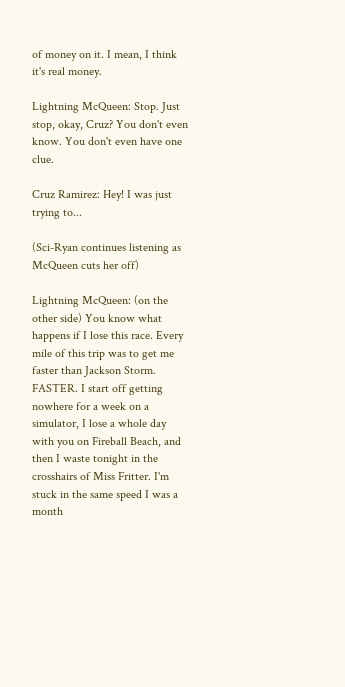of money on it. I mean, I think it's real money.

Lightning McQueen: Stop. Just stop, okay, Cruz? You don't even know. You don't even have one clue.

Cruz Ramirez: Hey! I was just trying to...

(Sci-Ryan continues listening as McQueen cuts her off)

Lightning McQueen: (on the other side) You know what happens if I lose this race. Every mile of this trip was to get me faster than Jackson Storm. FASTER. I start off getting nowhere for a week on a simulator, I lose a whole day with you on Fireball Beach, and then I waste tonight in the crosshairs of Miss Fritter. I'm stuck in the same speed I was a month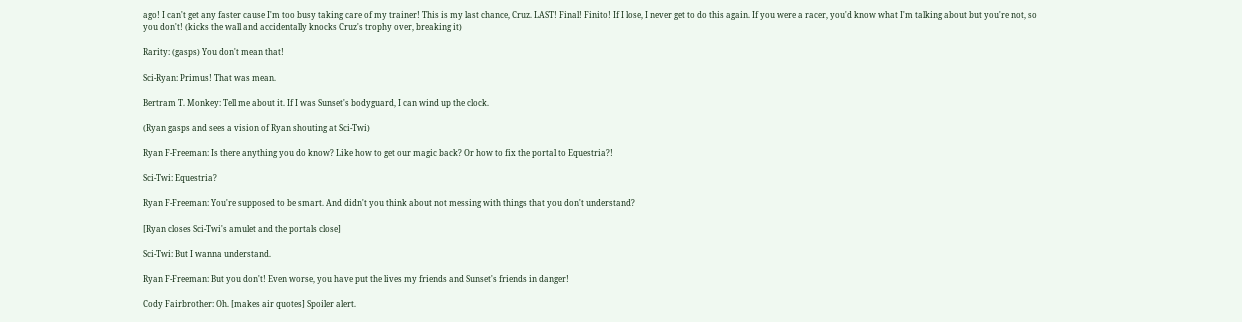ago! I can't get any faster cause I'm too busy taking care of my trainer! This is my last chance, Cruz. LAST! Final! Finito! If I lose, I never get to do this again. If you were a racer, you'd know what I'm talking about but you're not, so you don't! (kicks the wall and accidentally knocks Cruz's trophy over, breaking it)

Rarity: (gasps) You don't mean that!

Sci-Ryan: Primus! That was mean.

Bertram T. Monkey: Tell me about it. If I was Sunset's bodyguard, I can wind up the clock.

(Ryan gasps and sees a vision of Ryan shouting at Sci-Twi)

Ryan F-Freeman: Is there anything you do know? Like how to get our magic back? Or how to fix the portal to Equestria?!

Sci-Twi: Equestria?

Ryan F-Freeman: You're supposed to be smart. And didn't you think about not messing with things that you don't understand?

[Ryan closes Sci-Twi's amulet and the portals close]

Sci-Twi: But I wanna understand.

Ryan F-Freeman: But you don't! Even worse, you have put the lives my friends and Sunset's friends in danger!

Cody Fairbrother: Oh. [makes air quotes] Spoiler alert.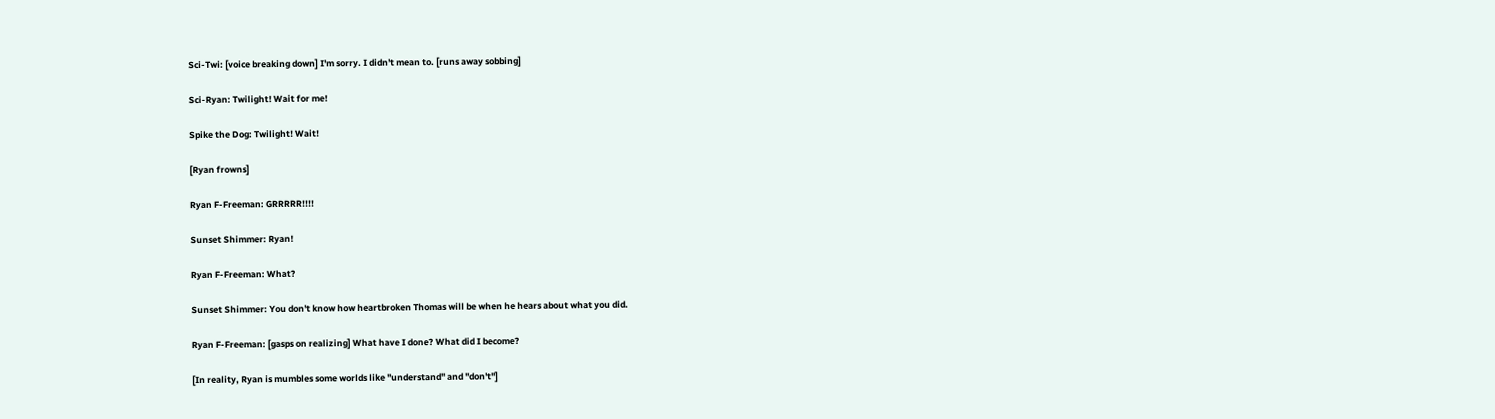Sci-Twi: [voice breaking down] I'm sorry. I didn't mean to. [runs away sobbing]

Sci-Ryan: Twilight! Wait for me!

Spike the Dog: Twilight! Wait!

[Ryan frowns]

Ryan F-Freeman: GRRRRR!!!!

Sunset Shimmer: Ryan!

Ryan F-Freeman: What?

Sunset Shimmer: You don't know how heartbroken Thomas will be when he hears about what you did.

Ryan F-Freeman: [gasps on realizing] What have I done? What did I become?

[In reality, Ryan is mumbles some worlds like "understand" and "don't"]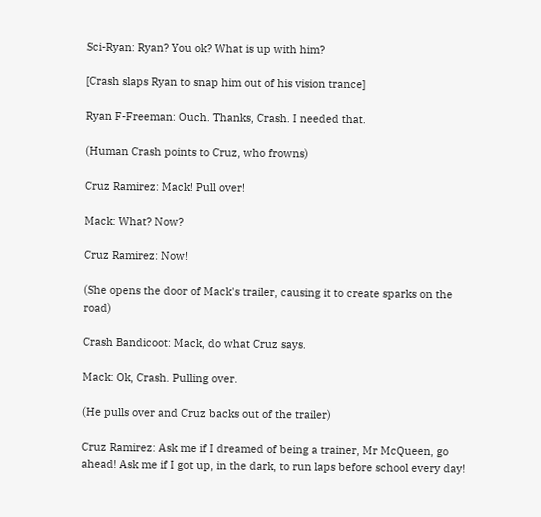Sci-Ryan: Ryan? You ok? What is up with him?

[Crash slaps Ryan to snap him out of his vision trance]

Ryan F-Freeman: Ouch. Thanks, Crash. I needed that.

(Human Crash points to Cruz, who frowns)

Cruz Ramirez: Mack! Pull over!

Mack: What? Now?

Cruz Ramirez: Now!

(She opens the door of Mack's trailer, causing it to create sparks on the road)

Crash Bandicoot: Mack, do what Cruz says.

Mack: Ok, Crash. Pulling over.

(He pulls over and Cruz backs out of the trailer)

Cruz Ramirez: Ask me if I dreamed of being a trainer, Mr McQueen, go ahead! Ask me if I got up, in the dark, to run laps before school every day!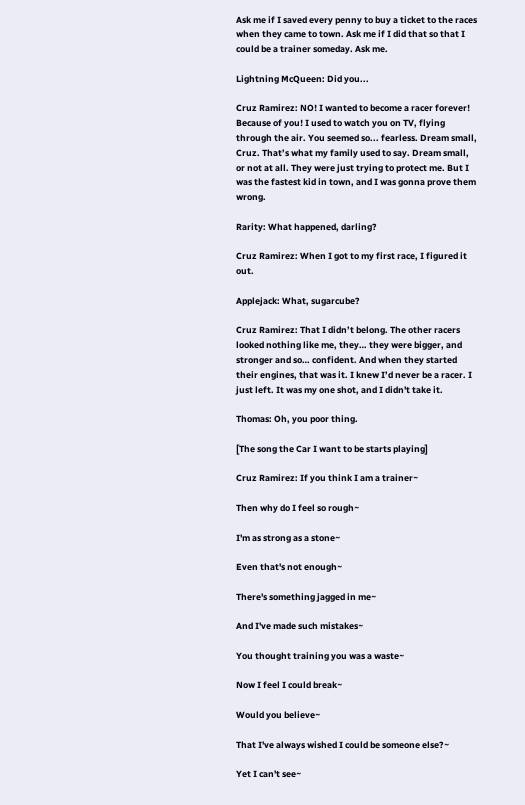Ask me if I saved every penny to buy a ticket to the races when they came to town. Ask me if I did that so that I could be a trainer someday. Ask me.

Lightning McQueen: Did you...

Cruz Ramirez: NO! I wanted to become a racer forever! Because of you! I used to watch you on TV, flying through the air. You seemed so... fearless. Dream small, Cruz. That’s what my family used to say. Dream small, or not at all. They were just trying to protect me. But I was the fastest kid in town, and I was gonna prove them wrong.

Rarity: What happened, darling?

Cruz Ramirez: When I got to my first race, I figured it out.

Applejack: What, sugarcube?

Cruz Ramirez: That I didn’t belong. The other racers looked nothing like me, they… they were bigger, and stronger and so… confident. And when they started their engines, that was it. I knew I’d never be a racer. I just left. It was my one shot, and I didn't take it.

Thomas: Oh, you poor thing.

[The song the Car I want to be starts playing]

Cruz Ramirez: If you think I am a trainer~

Then why do I feel so rough~

I'm as strong as a stone~

Even that's not enough~

There's something jagged in me~

And I've made such mistakes~

You thought training you was a waste~

Now I feel I could break~

Would you believe~

That I've always wished I could be someone else?~

Yet I can't see~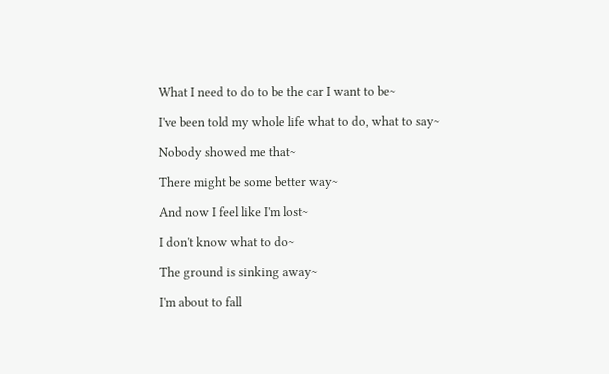What I need to do to be the car I want to be~

I've been told my whole life what to do, what to say~

Nobody showed me that~

There might be some better way~

And now I feel like I'm lost~

I don't know what to do~

The ground is sinking away~

I'm about to fall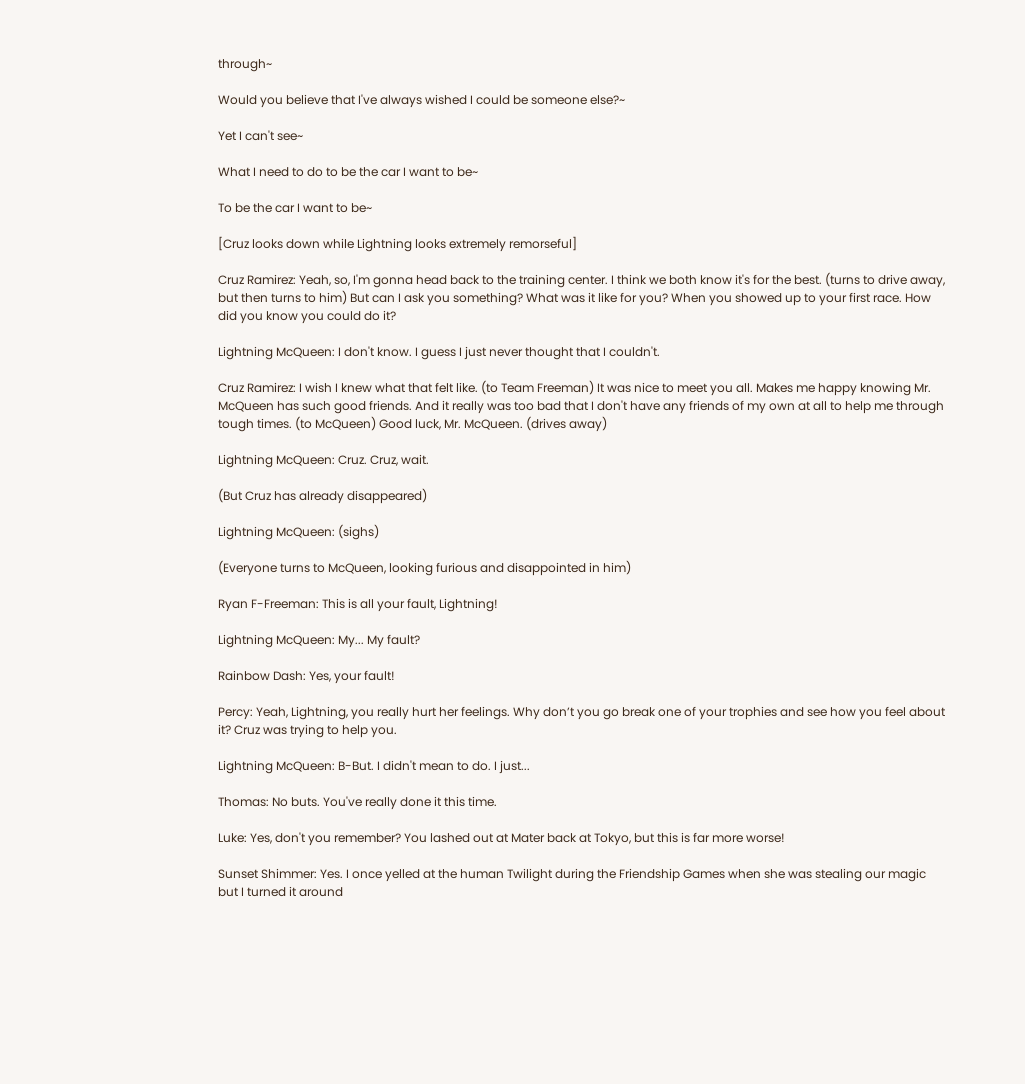through~

Would you believe that I've always wished I could be someone else?~

Yet I can't see~

What I need to do to be the car I want to be~

To be the car I want to be~

[Cruz looks down while Lightning looks extremely remorseful]

Cruz Ramirez: Yeah, so, I'm gonna head back to the training center. I think we both know it's for the best. (turns to drive away, but then turns to him) But can I ask you something? What was it like for you? When you showed up to your first race. How did you know you could do it?

Lightning McQueen: I don't know. I guess I just never thought that I couldn't.

Cruz Ramirez: I wish I knew what that felt like. (to Team Freeman) It was nice to meet you all. Makes me happy knowing Mr. McQueen has such good friends. And it really was too bad that I don't have any friends of my own at all to help me through tough times. (to McQueen) Good luck, Mr. McQueen. (drives away)

Lightning McQueen: Cruz. Cruz, wait.

(But Cruz has already disappeared)

Lightning McQueen: (sighs)

(Everyone turns to McQueen, looking furious and disappointed in him)

Ryan F-Freeman: This is all your fault, Lightning!

Lightning McQueen: My... My fault?

Rainbow Dash: Yes, your fault!

Percy: Yeah, Lightning, you really hurt her feelings. Why don’t you go break one of your trophies and see how you feel about it? Cruz was trying to help you.

Lightning McQueen: B-But. I didn't mean to do. I just...

Thomas: No buts. You've really done it this time.

Luke: Yes, don't you remember? You lashed out at Mater back at Tokyo, but this is far more worse!

Sunset Shimmer: Yes. I once yelled at the human Twilight during the Friendship Games when she was stealing our magic but I turned it around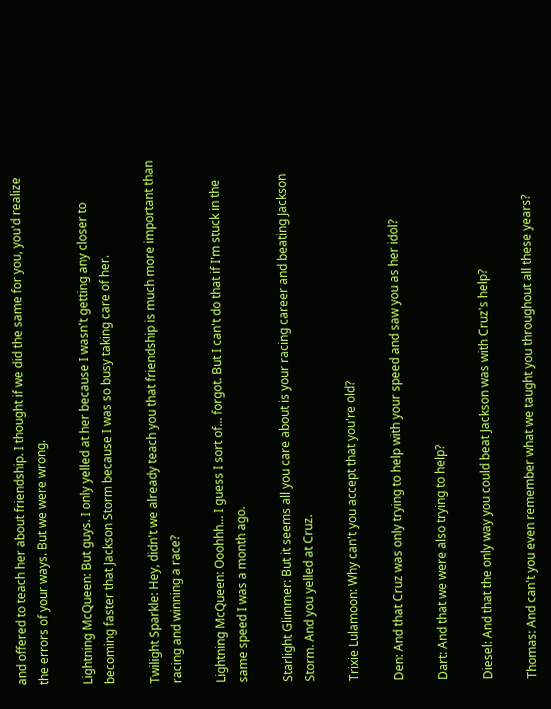and offered to teach her about friendship. I thought if we did the same for you, you'd realize the errors of your ways. But we were wrong.

Lightning McQueen: But guys. I only yelled at her because I wasn't getting any closer to becoming faster that Jackson Storm because I was so busy taking care of her.

Twilight Sparkle: Hey, didn't we already teach you that friendship is much more important than racing and winning a race?

Lightning McQueen: Ooohhh... I guess I sort of... forgot. But I can't do that if I'm stuck in the same speed I was a month ago.

Starlight Glimmer: But it seems all you care about is your racing career and beating Jackson Storm. And you yelled at Cruz.

Trixie Lulamoon: Why can't you accept that you're old?

Den: And that Cruz was only trying to help with your speed and saw you as her idol?

Dart: And that we were also trying to help?

Diesel: And that the only way you could beat Jackson was with Cruz's help?

Thomas: And can't you even remember what we taught you throughout all these years?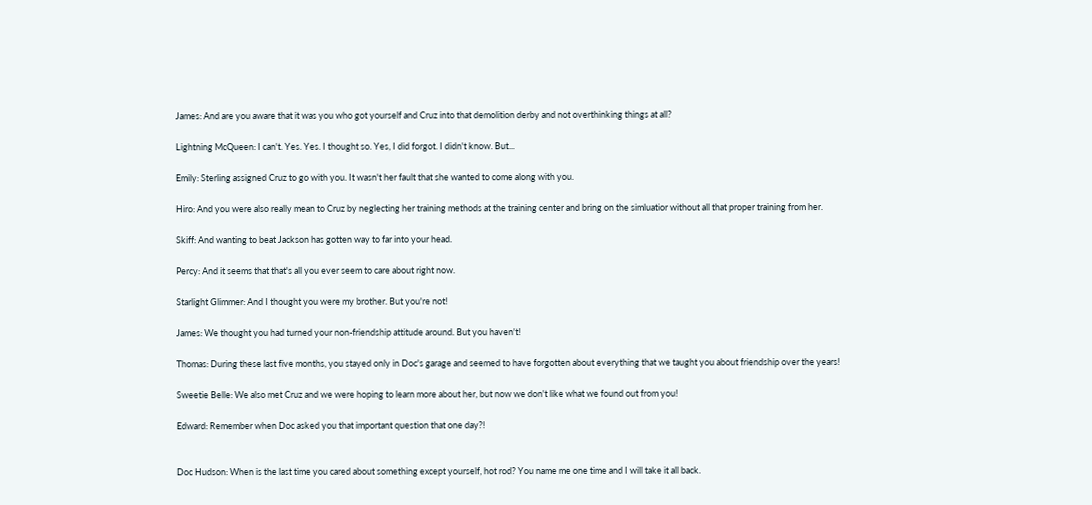James: And are you aware that it was you who got yourself and Cruz into that demolition derby and not overthinking things at all?

Lightning McQueen: I can't. Yes. Yes. I thought so. Yes, I did forgot. I didn't know. But...

Emily: Sterling assigned Cruz to go with you. It wasn't her fault that she wanted to come along with you.

Hiro: And you were also really mean to Cruz by neglecting her training methods at the training center and bring on the simluatior without all that proper training from her.

Skiff: And wanting to beat Jackson has gotten way to far into your head.

Percy: And it seems that that's all you ever seem to care about right now.

Starlight Glimmer: And I thought you were my brother. But you're not!

James: We thought you had turned your non-friendship attitude around. But you haven't!

Thomas: During these last five months, you stayed only in Doc's garage and seemed to have forgotten about everything that we taught you about friendship over the years!

Sweetie Belle: We also met Cruz and we were hoping to learn more about her, but now we don't like what we found out from you!

Edward: Remember when Doc asked you that important question that one day?!


Doc Hudson: When is the last time you cared about something except yourself, hot rod? You name me one time and I will take it all back.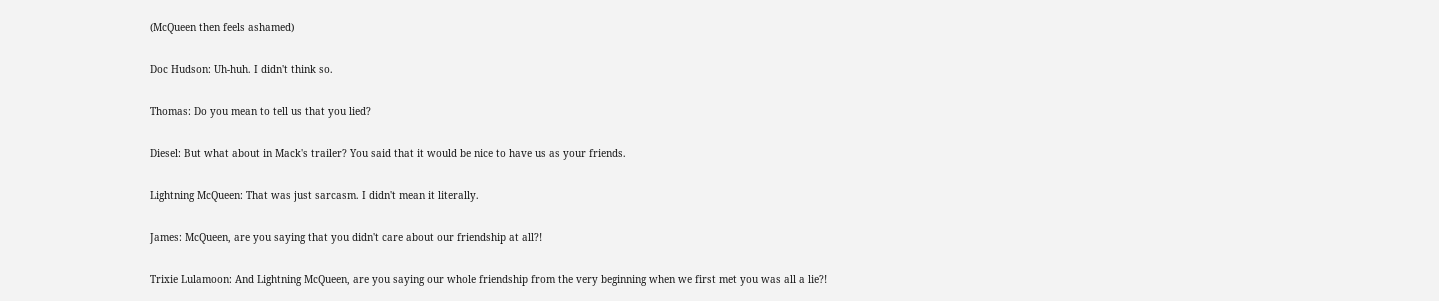(McQueen then feels ashamed)

Doc Hudson: Uh-huh. I didn't think so.

Thomas: Do you mean to tell us that you lied?

Diesel: But what about in Mack's trailer? You said that it would be nice to have us as your friends.

Lightning McQueen: That was just sarcasm. I didn't mean it literally.

James: McQueen, are you saying that you didn't care about our friendship at all?!

Trixie Lulamoon: And Lightning McQueen, are you saying our whole friendship from the very beginning when we first met you was all a lie?!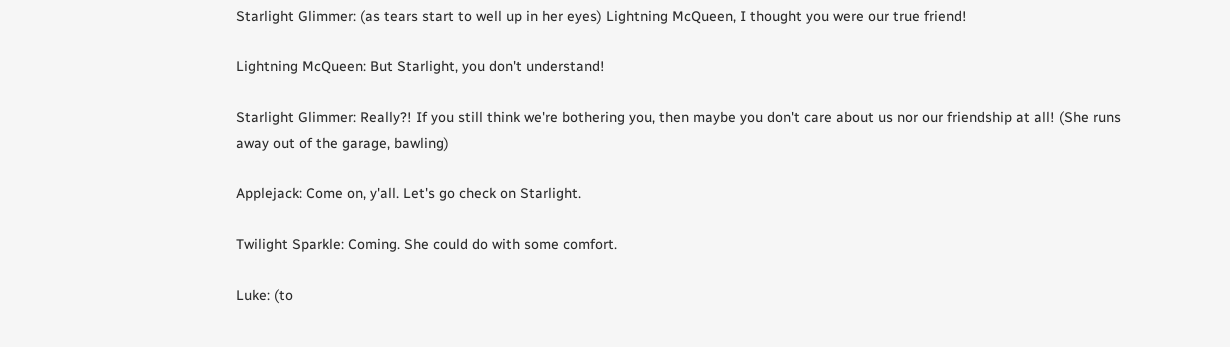Starlight Glimmer: (as tears start to well up in her eyes) Lightning McQueen, I thought you were our true friend!

Lightning McQueen: But Starlight, you don't understand!

Starlight Glimmer: Really?! If you still think we're bothering you, then maybe you don't care about us nor our friendship at all! (She runs away out of the garage, bawling)

Applejack: Come on, y'all. Let's go check on Starlight.

Twilight Sparkle: Coming. She could do with some comfort.

Luke: (to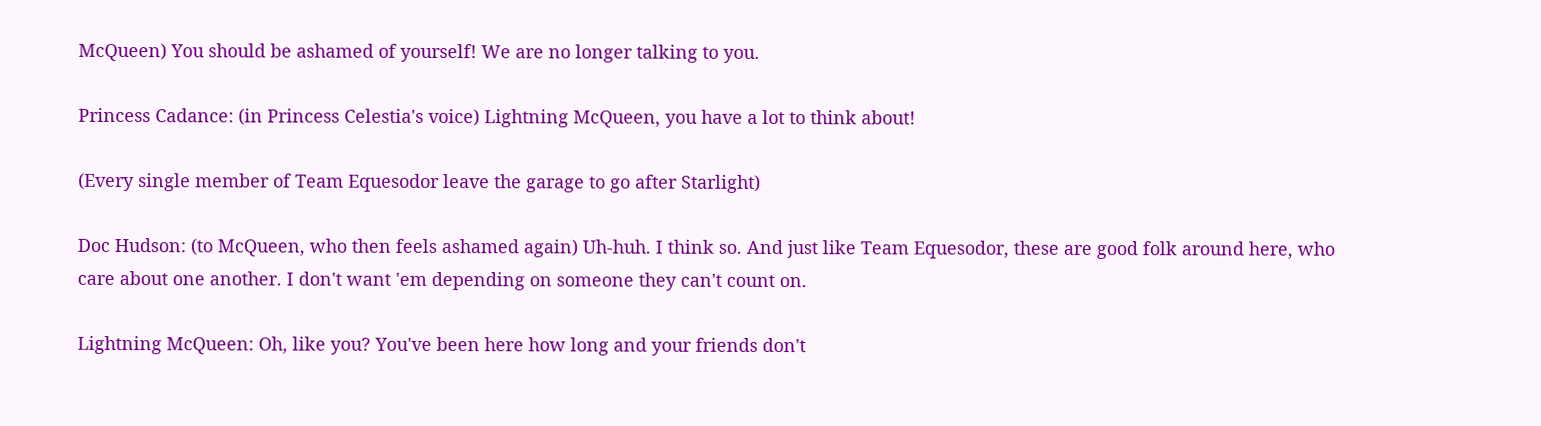McQueen) You should be ashamed of yourself! We are no longer talking to you.

Princess Cadance: (in Princess Celestia's voice) Lightning McQueen, you have a lot to think about!

(Every single member of Team Equesodor leave the garage to go after Starlight)

Doc Hudson: (to McQueen, who then feels ashamed again) Uh-huh. I think so. And just like Team Equesodor, these are good folk around here, who care about one another. I don't want 'em depending on someone they can't count on.

Lightning McQueen: Oh, like you? You've been here how long and your friends don't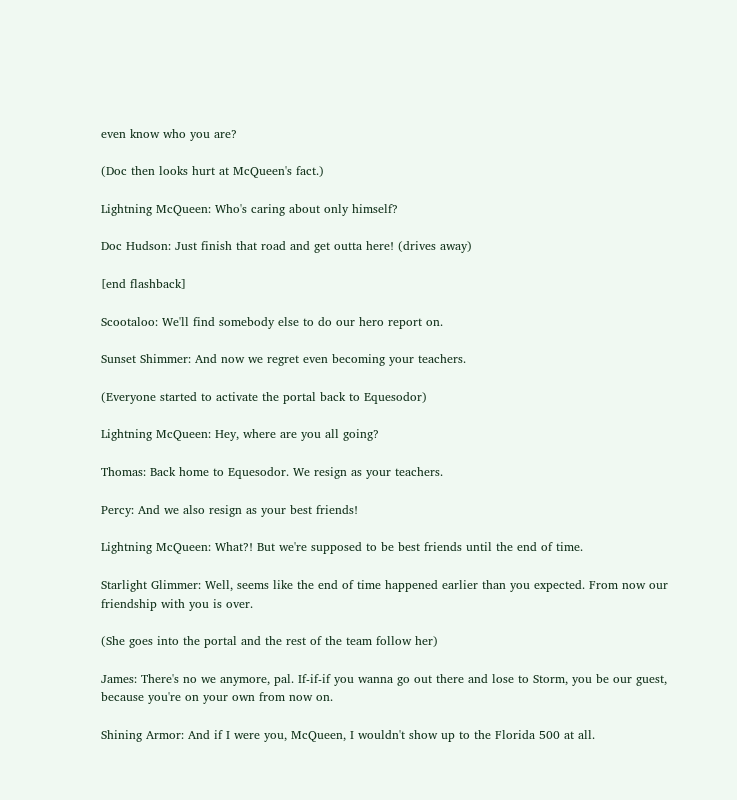even know who you are?

(Doc then looks hurt at McQueen's fact.)

Lightning McQueen: Who's caring about only himself?

Doc Hudson: Just finish that road and get outta here! (drives away)

[end flashback]

Scootaloo: We'll find somebody else to do our hero report on.

Sunset Shimmer: And now we regret even becoming your teachers.

(Everyone started to activate the portal back to Equesodor)

Lightning McQueen: Hey, where are you all going?

Thomas: Back home to Equesodor. We resign as your teachers.

Percy: And we also resign as your best friends!

Lightning McQueen: What?! But we're supposed to be best friends until the end of time.

Starlight Glimmer: Well, seems like the end of time happened earlier than you expected. From now our friendship with you is over.

(She goes into the portal and the rest of the team follow her)

James: There's no we anymore, pal. If-if-if you wanna go out there and lose to Storm, you be our guest, because you're on your own from now on.

Shining Armor: And if I were you, McQueen, I wouldn't show up to the Florida 500 at all.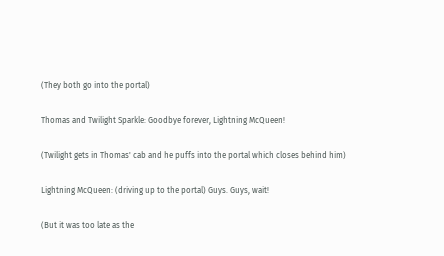(They both go into the portal)

Thomas and Twilight Sparkle: Goodbye forever, Lightning McQueen!

(Twilight gets in Thomas' cab and he puffs into the portal which closes behind him)

Lightning McQueen: (driving up to the portal) Guys. Guys, wait!

(But it was too late as the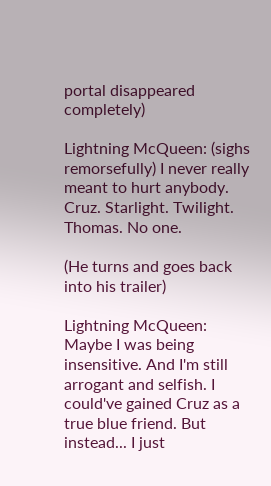portal disappeared completely)

Lightning McQueen: (sighs remorsefully) I never really meant to hurt anybody. Cruz. Starlight. Twilight. Thomas. No one.

(He turns and goes back into his trailer)

Lightning McQueen: Maybe I was being insensitive. And I'm still arrogant and selfish. I could've gained Cruz as a true blue friend. But instead... I just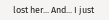lost her... And... I just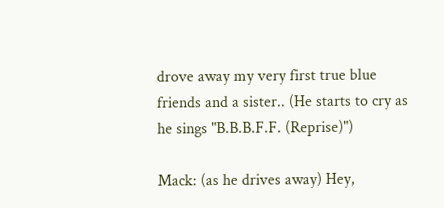drove away my very first true blue friends and a sister.. (He starts to cry as he sings "B.B.B.F.F. (Reprise)")

Mack: (as he drives away) Hey,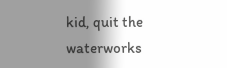kid, quit the waterworks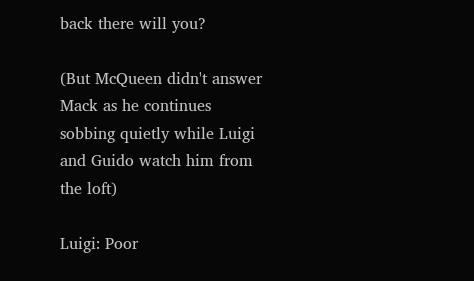back there will you?

(But McQueen didn't answer Mack as he continues sobbing quietly while Luigi and Guido watch him from the loft)

Luigi: Poor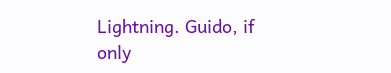Lightning. Guido, if only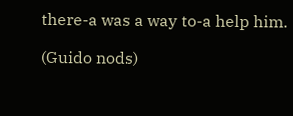there-a was a way to-a help him.

(Guido nods)